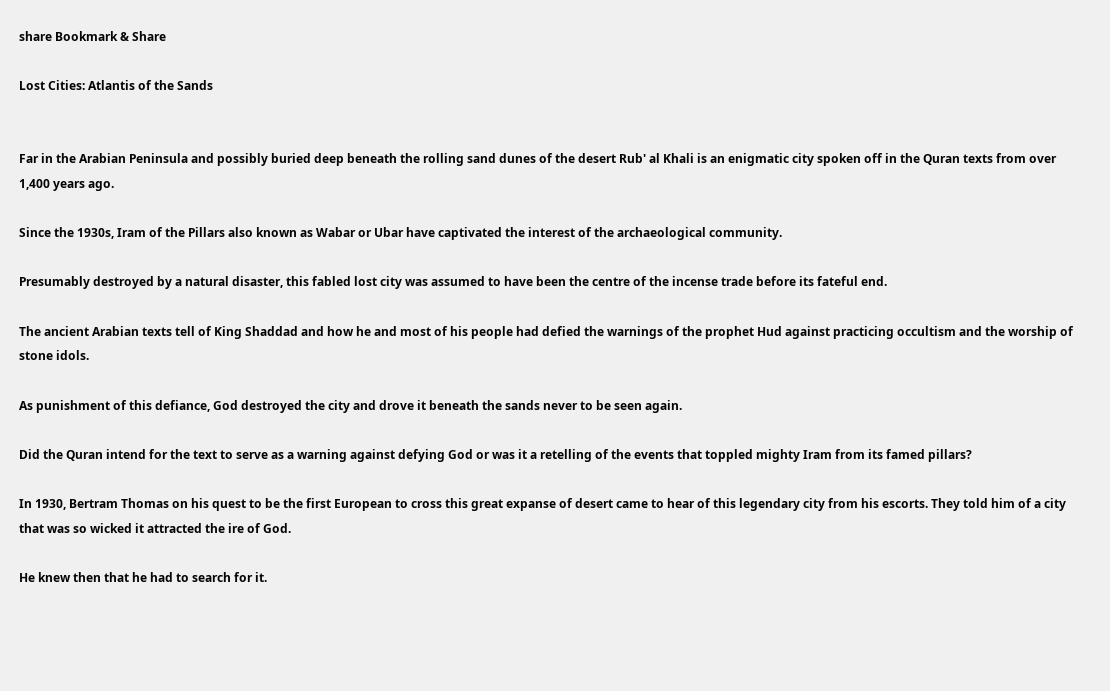share Bookmark & Share

Lost Cities: Atlantis of the Sands


Far in the Arabian Peninsula and possibly buried deep beneath the rolling sand dunes of the desert Rub' al Khali is an enigmatic city spoken off in the Quran texts from over 1,400 years ago.

Since the 1930s, Iram of the Pillars also known as Wabar or Ubar have captivated the interest of the archaeological community.

Presumably destroyed by a natural disaster, this fabled lost city was assumed to have been the centre of the incense trade before its fateful end.

The ancient Arabian texts tell of King Shaddad and how he and most of his people had defied the warnings of the prophet Hud against practicing occultism and the worship of stone idols.

As punishment of this defiance, God destroyed the city and drove it beneath the sands never to be seen again.

Did the Quran intend for the text to serve as a warning against defying God or was it a retelling of the events that toppled mighty Iram from its famed pillars?

In 1930, Bertram Thomas on his quest to be the first European to cross this great expanse of desert came to hear of this legendary city from his escorts. They told him of a city that was so wicked it attracted the ire of God.

He knew then that he had to search for it.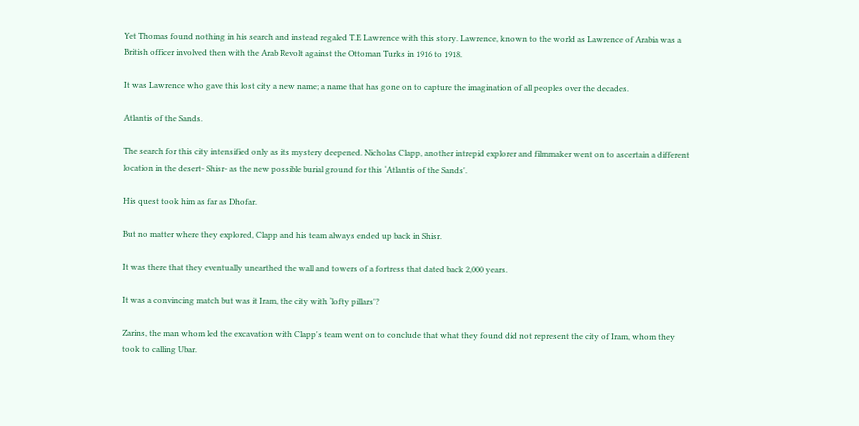Yet Thomas found nothing in his search and instead regaled T.E Lawrence with this story. Lawrence, known to the world as Lawrence of Arabia was a British officer involved then with the Arab Revolt against the Ottoman Turks in 1916 to 1918.

It was Lawrence who gave this lost city a new name; a name that has gone on to capture the imagination of all peoples over the decades.

Atlantis of the Sands.

The search for this city intensified only as its mystery deepened. Nicholas Clapp, another intrepid explorer and filmmaker went on to ascertain a different location in the desert- Shisr- as the new possible burial ground for this ‘Atlantis of the Sands'.

His quest took him as far as Dhofar.

But no matter where they explored, Clapp and his team always ended up back in Shisr.

It was there that they eventually unearthed the wall and towers of a fortress that dated back 2,000 years.

It was a convincing match but was it Iram, the city with ‘lofty pillars'?

Zarins, the man whom led the excavation with Clapp's team went on to conclude that what they found did not represent the city of Iram, whom they took to calling Ubar.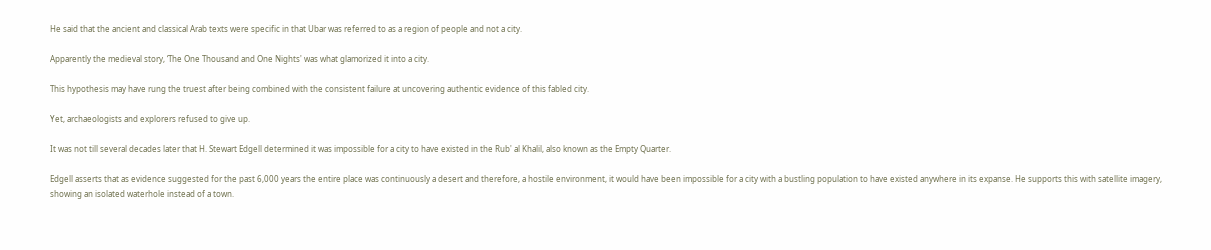He said that the ancient and classical Arab texts were specific in that Ubar was referred to as a region of people and not a city.

Apparently the medieval story, ‘The One Thousand and One Nights' was what glamorized it into a city.

This hypothesis may have rung the truest after being combined with the consistent failure at uncovering authentic evidence of this fabled city.

Yet, archaeologists and explorers refused to give up.

It was not till several decades later that H. Stewart Edgell determined it was impossible for a city to have existed in the Rub' al Khalil, also known as the Empty Quarter.

Edgell asserts that as evidence suggested for the past 6,000 years the entire place was continuously a desert and therefore, a hostile environment, it would have been impossible for a city with a bustling population to have existed anywhere in its expanse. He supports this with satellite imagery, showing an isolated waterhole instead of a town.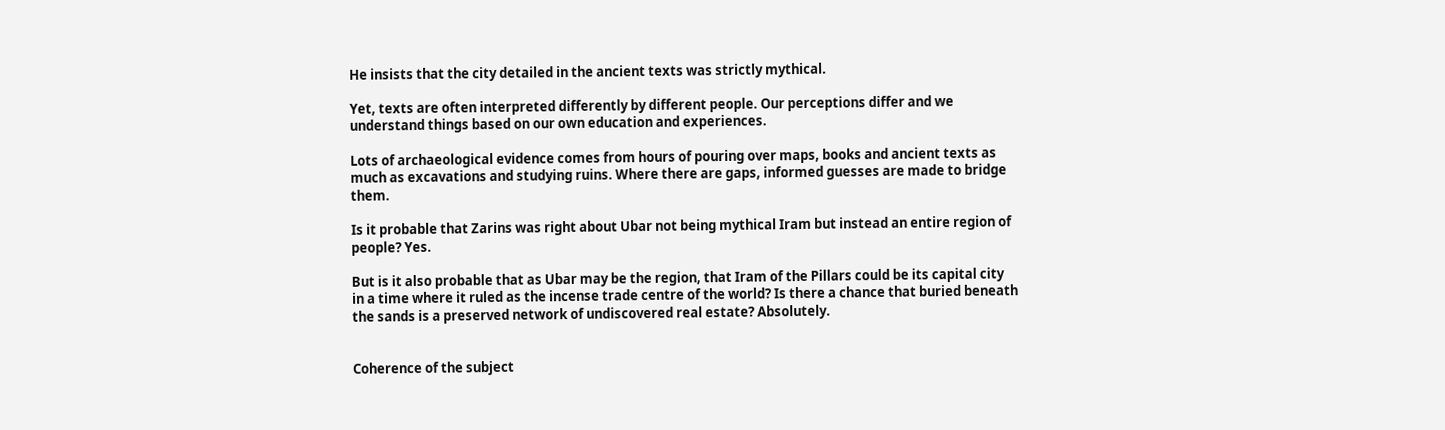He insists that the city detailed in the ancient texts was strictly mythical.

Yet, texts are often interpreted differently by different people. Our perceptions differ and we understand things based on our own education and experiences.

Lots of archaeological evidence comes from hours of pouring over maps, books and ancient texts as much as excavations and studying ruins. Where there are gaps, informed guesses are made to bridge them.

Is it probable that Zarins was right about Ubar not being mythical Iram but instead an entire region of people? Yes.

But is it also probable that as Ubar may be the region, that Iram of the Pillars could be its capital city in a time where it ruled as the incense trade centre of the world? Is there a chance that buried beneath the sands is a preserved network of undiscovered real estate? Absolutely.


Coherence of the subject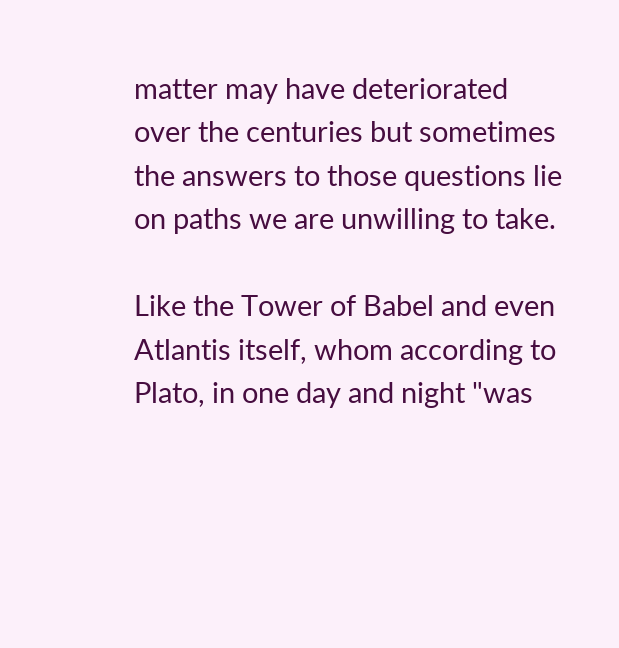matter may have deteriorated over the centuries but sometimes the answers to those questions lie on paths we are unwilling to take.

Like the Tower of Babel and even Atlantis itself, whom according to Plato, in one day and night "was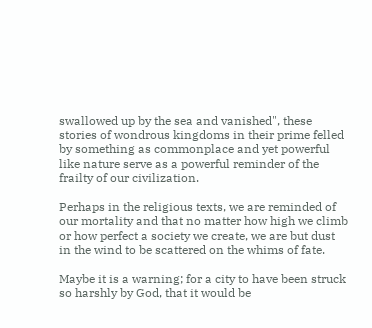swallowed up by the sea and vanished", these stories of wondrous kingdoms in their prime felled by something as commonplace and yet powerful like nature serve as a powerful reminder of the frailty of our civilization.

Perhaps in the religious texts, we are reminded of our mortality and that no matter how high we climb or how perfect a society we create, we are but dust in the wind to be scattered on the whims of fate.

Maybe it is a warning; for a city to have been struck so harshly by God, that it would be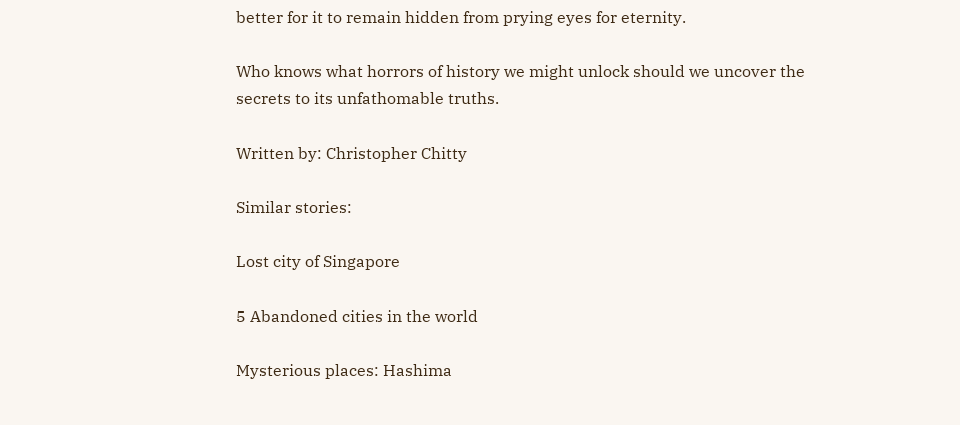better for it to remain hidden from prying eyes for eternity.

Who knows what horrors of history we might unlock should we uncover the secrets to its unfathomable truths.

Written by: Christopher Chitty

Similar stories:

Lost city of Singapore

5 Abandoned cities in the world

Mysterious places: Hashima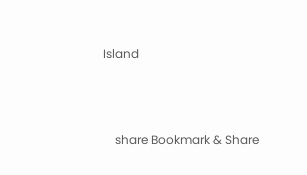Island



    share Bookmark & Share